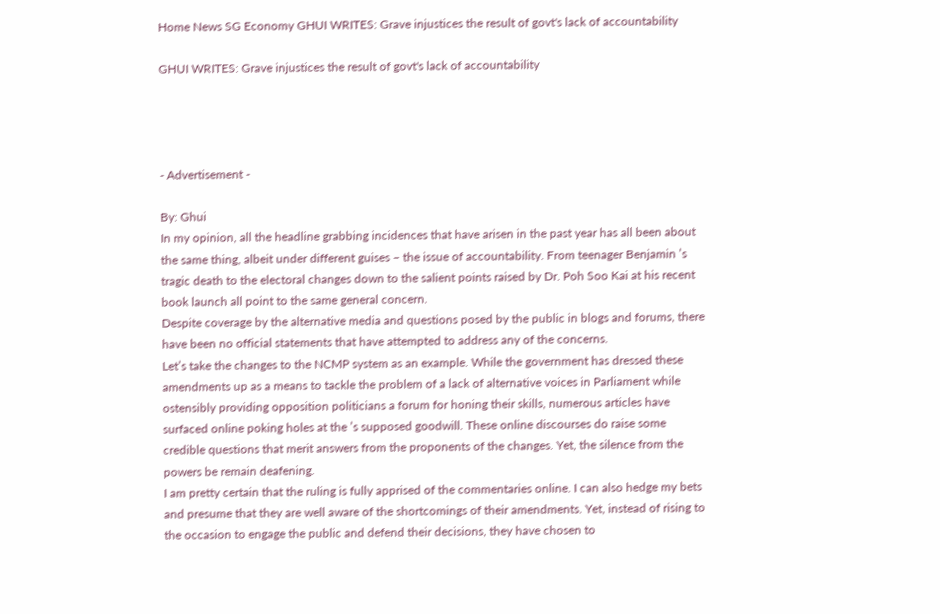Home News SG Economy GHUI WRITES: Grave injustices the result of govt's lack of accountability

GHUI WRITES: Grave injustices the result of govt's lack of accountability




- Advertisement -

By: Ghui
In my opinion, all the headline grabbing incidences that have arisen in the past year has all been about the same thing, albeit under different guises – the issue of accountability. From teenager Benjamin ’s tragic death to the electoral changes down to the salient points raised by Dr. Poh Soo Kai at his recent book launch all point to the same general concern.
Despite coverage by the alternative media and questions posed by the public in blogs and forums, there have been no official statements that have attempted to address any of the concerns.
Let’s take the changes to the NCMP system as an example. While the government has dressed these amendments up as a means to tackle the problem of a lack of alternative voices in Parliament while ostensibly providing opposition politicians a forum for honing their skills, numerous articles have surfaced online poking holes at the ’s supposed goodwill. These online discourses do raise some credible questions that merit answers from the proponents of the changes. Yet, the silence from the powers be remain deafening.
I am pretty certain that the ruling is fully apprised of the commentaries online. I can also hedge my bets and presume that they are well aware of the shortcomings of their amendments. Yet, instead of rising to the occasion to engage the public and defend their decisions, they have chosen to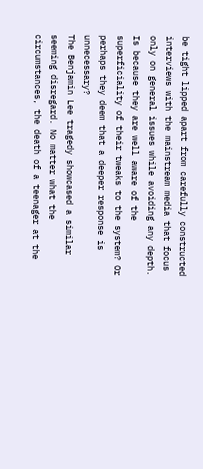be tight lipped apart from carefully constructed interviews with the mainstream media that focus only on general issues while avoiding any depth.
Is because they are well aware of the superficiality of their tweaks to the system? Or perhaps they deem that a deeper response is unnecessary?
The Benjamin Lee tragedy showcased a similar seeming disregard. No matter what the circumstances, the death of a teenager at the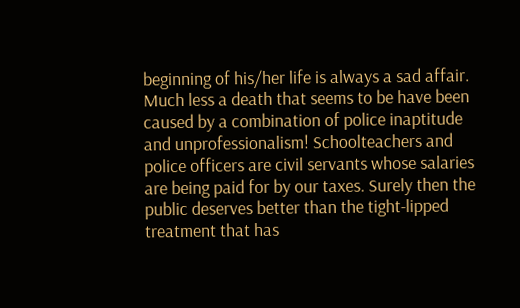beginning of his/her life is always a sad affair. Much less a death that seems to be have been caused by a combination of police inaptitude and unprofessionalism! Schoolteachers and police officers are civil servants whose salaries are being paid for by our taxes. Surely then the public deserves better than the tight-lipped treatment that has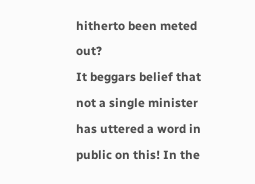hitherto been meted out?
It beggars belief that not a single minister has uttered a word in public on this! In the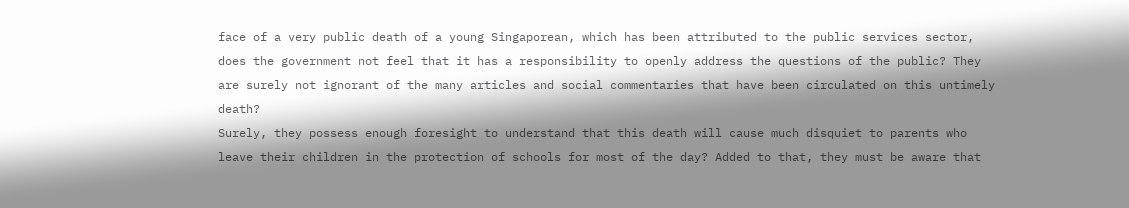face of a very public death of a young Singaporean, which has been attributed to the public services sector, does the government not feel that it has a responsibility to openly address the questions of the public? They are surely not ignorant of the many articles and social commentaries that have been circulated on this untimely death?
Surely, they possess enough foresight to understand that this death will cause much disquiet to parents who leave their children in the protection of schools for most of the day? Added to that, they must be aware that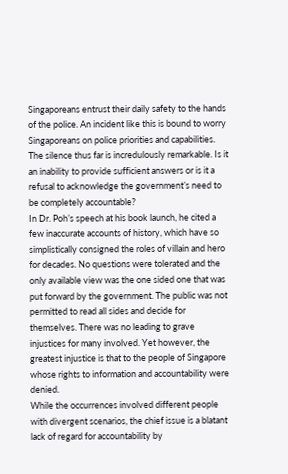Singaporeans entrust their daily safety to the hands of the police. An incident like this is bound to worry Singaporeans on police priorities and capabilities. The silence thus far is incredulously remarkable. Is it an inability to provide sufficient answers or is it a refusal to acknowledge the government’s need to be completely accountable?
In Dr. Poh’s speech at his book launch, he cited a few inaccurate accounts of history, which have so simplistically consigned the roles of villain and hero for decades. No questions were tolerated and the only available view was the one sided one that was put forward by the government. The public was not permitted to read all sides and decide for themselves. There was no leading to grave injustices for many involved. Yet however, the greatest injustice is that to the people of Singapore whose rights to information and accountability were denied.
While the occurrences involved different people with divergent scenarios, the chief issue is a blatant lack of regard for accountability by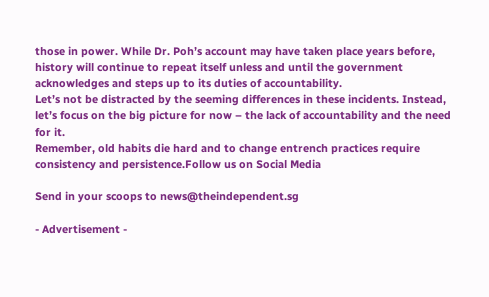those in power. While Dr. Poh’s account may have taken place years before, history will continue to repeat itself unless and until the government acknowledges and steps up to its duties of accountability.
Let’s not be distracted by the seeming differences in these incidents. Instead, let’s focus on the big picture for now – the lack of accountability and the need for it.
Remember, old habits die hard and to change entrench practices require consistency and persistence.Follow us on Social Media

Send in your scoops to news@theindependent.sg

- Advertisement -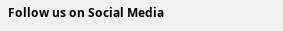Follow us on Social Media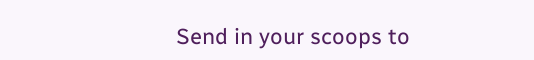Send in your scoops to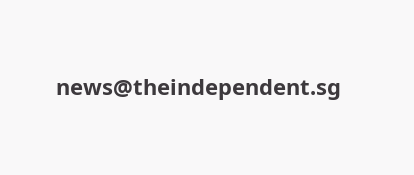news@theindependent.sg